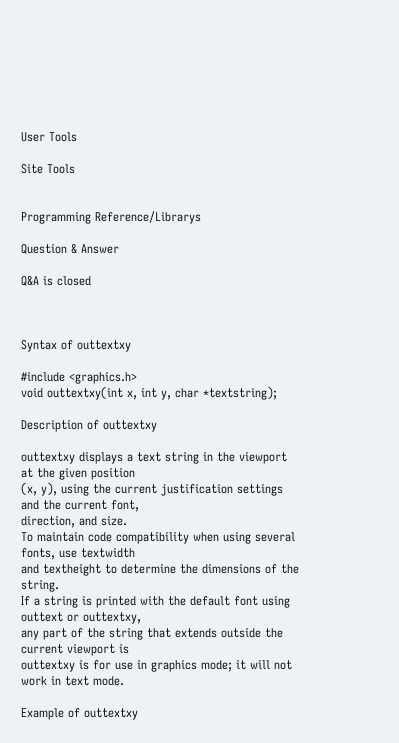User Tools

Site Tools


Programming Reference/Librarys

Question & Answer

Q&A is closed



Syntax of outtextxy

#include <graphics.h>
void outtextxy(int x, int y, char *textstring);

Description of outtextxy

outtextxy displays a text string in the viewport at the given position
(x, y), using the current justification settings and the current font,
direction, and size.
To maintain code compatibility when using several fonts, use textwidth
and textheight to determine the dimensions of the string.
If a string is printed with the default font using outtext or outtextxy,
any part of the string that extends outside the current viewport is
outtextxy is for use in graphics mode; it will not work in text mode.

Example of outtextxy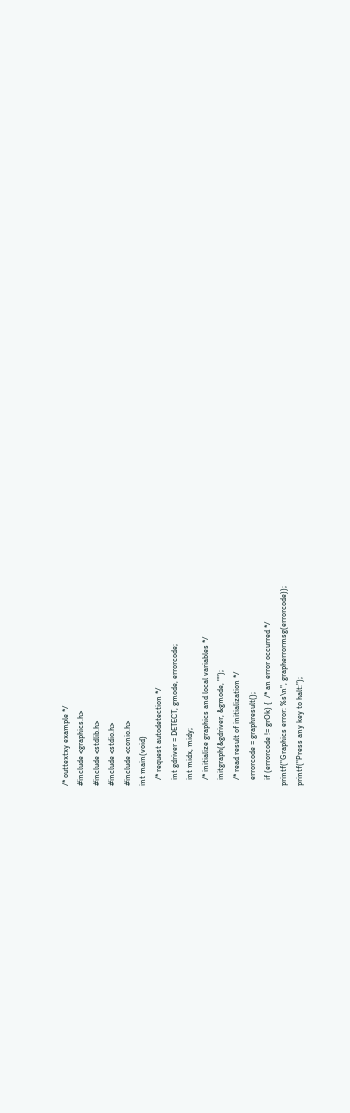/* outtextxy example */
#include <graphics.h>
#include <stdlib.h>
#include <stdio.h>
#include <conio.h>
int main(void)
   /* request autodetection */
   int gdriver = DETECT, gmode, errorcode;
   int midx, midy;
   /* initialize graphics and local variables */
   initgraph(&gdriver, &gmode, "");
   /* read result of initialization */
   errorcode = graphresult();
   if (errorcode != grOk) {  /* an error occurred */
printf("Graphics error: %s\n", grapherrormsg(errorcode));
printf("Press any key to halt:");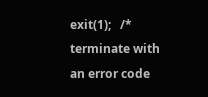exit(1);   /* terminate with an error code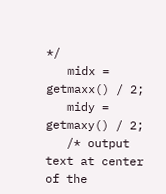*/
   midx = getmaxx() / 2;
   midy = getmaxy() / 2;
   /* output text at center of the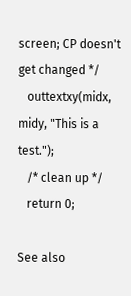screen; CP doesn't get changed */
   outtextxy(midx, midy, "This is a test.");
   /* clean up */
   return 0;

See also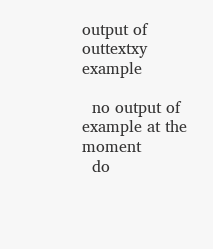output of outtextxy example

  no output of example at the moment
  do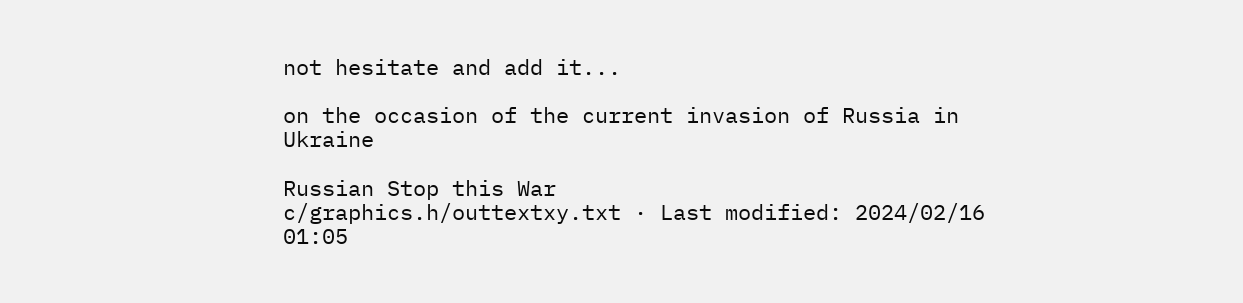not hesitate and add it...

on the occasion of the current invasion of Russia in Ukraine

Russian Stop this War
c/graphics.h/outtextxy.txt · Last modified: 2024/02/16 01:05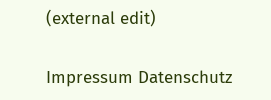(external edit)

Impressum Datenschutz